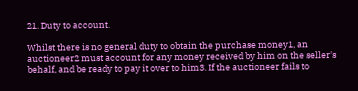21. Duty to account.

Whilst there is no general duty to obtain the purchase money1, an auctioneer2 must account for any money received by him on the seller's behalf, and be ready to pay it over to him3. If the auctioneer fails to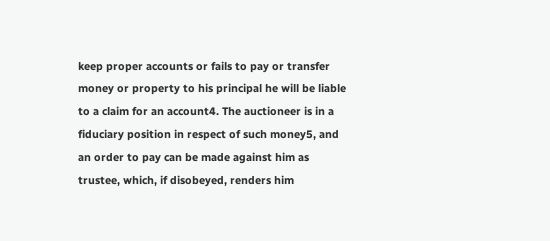keep proper accounts or fails to pay or transfer money or property to his principal he will be liable to a claim for an account4. The auctioneer is in a fiduciary position in respect of such money5, and an order to pay can be made against him as trustee, which, if disobeyed, renders him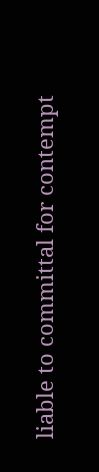liable to committal for contempt